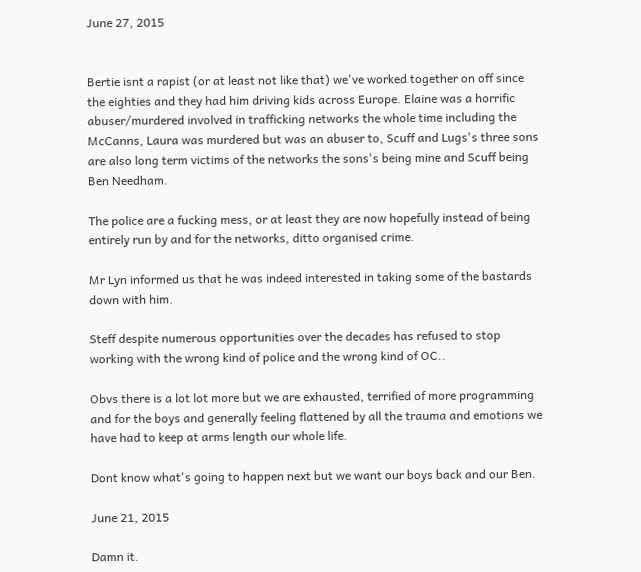June 27, 2015


Bertie isnt a rapist (or at least not like that) we've worked together on off since the eighties and they had him driving kids across Europe. Elaine was a horrific abuser/murdered involved in trafficking networks the whole time including the McCanns, Laura was murdered but was an abuser to, Scuff and Lugs's three sons are also long term victims of the networks the sons's being mine and Scuff being Ben Needham.

The police are a fucking mess, or at least they are now hopefully instead of being entirely run by and for the networks, ditto organised crime.

Mr Lyn informed us that he was indeed interested in taking some of the bastards down with him.

Steff despite numerous opportunities over the decades has refused to stop working with the wrong kind of police and the wrong kind of OC..

Obvs there is a lot lot more but we are exhausted, terrified of more programming and for the boys and generally feeling flattened by all the trauma and emotions we have had to keep at arms length our whole life.

Dont know what's going to happen next but we want our boys back and our Ben.

June 21, 2015

Damn it.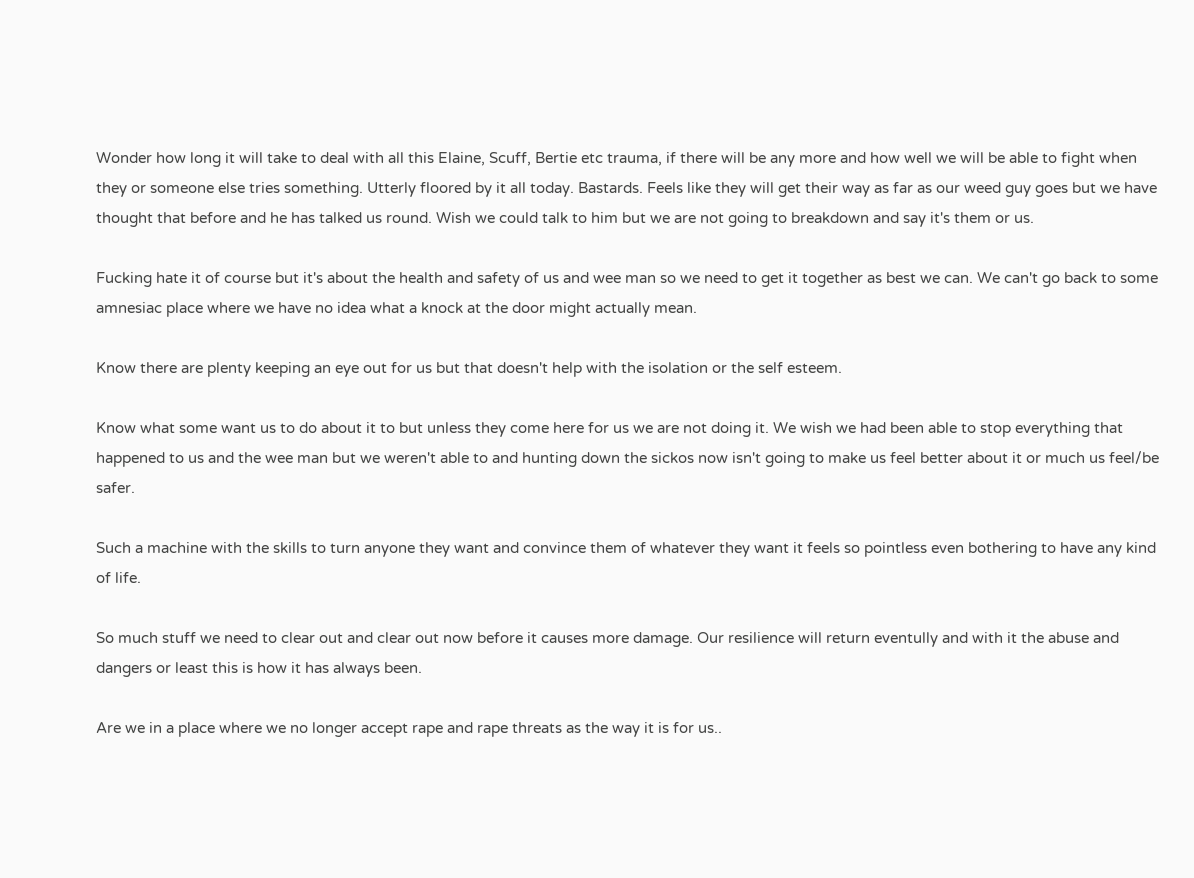Wonder how long it will take to deal with all this Elaine, Scuff, Bertie etc trauma, if there will be any more and how well we will be able to fight when they or someone else tries something. Utterly floored by it all today. Bastards. Feels like they will get their way as far as our weed guy goes but we have thought that before and he has talked us round. Wish we could talk to him but we are not going to breakdown and say it's them or us.

Fucking hate it of course but it's about the health and safety of us and wee man so we need to get it together as best we can. We can't go back to some amnesiac place where we have no idea what a knock at the door might actually mean.

Know there are plenty keeping an eye out for us but that doesn't help with the isolation or the self esteem.

Know what some want us to do about it to but unless they come here for us we are not doing it. We wish we had been able to stop everything that happened to us and the wee man but we weren't able to and hunting down the sickos now isn't going to make us feel better about it or much us feel/be safer.

Such a machine with the skills to turn anyone they want and convince them of whatever they want it feels so pointless even bothering to have any kind of life.

So much stuff we need to clear out and clear out now before it causes more damage. Our resilience will return eventully and with it the abuse and dangers or least this is how it has always been.

Are we in a place where we no longer accept rape and rape threats as the way it is for us..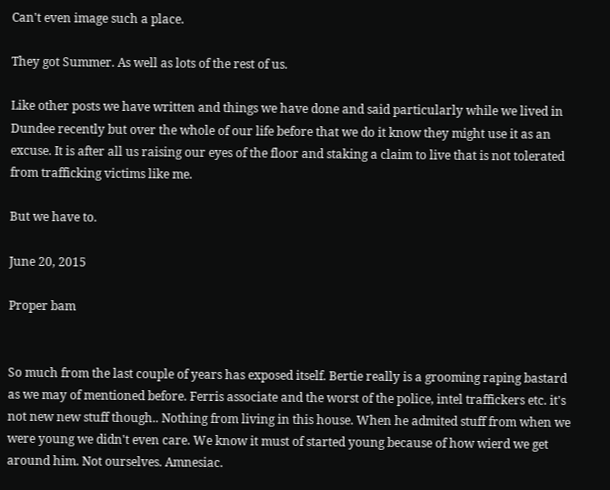Can't even image such a place.

They got Summer. As well as lots of the rest of us.

Like other posts we have written and things we have done and said particularly while we lived in Dundee recently but over the whole of our life before that we do it know they might use it as an excuse. It is after all us raising our eyes of the floor and staking a claim to live that is not tolerated from trafficking victims like me.

But we have to.

June 20, 2015

Proper bam


So much from the last couple of years has exposed itself. Bertie really is a grooming raping bastard as we may of mentioned before. Ferris associate and the worst of the police, intel traffickers etc. it's not new new stuff though.. Nothing from living in this house. When he admited stuff from when we were young we didn't even care. We know it must of started young because of how wierd we get around him. Not ourselves. Amnesiac.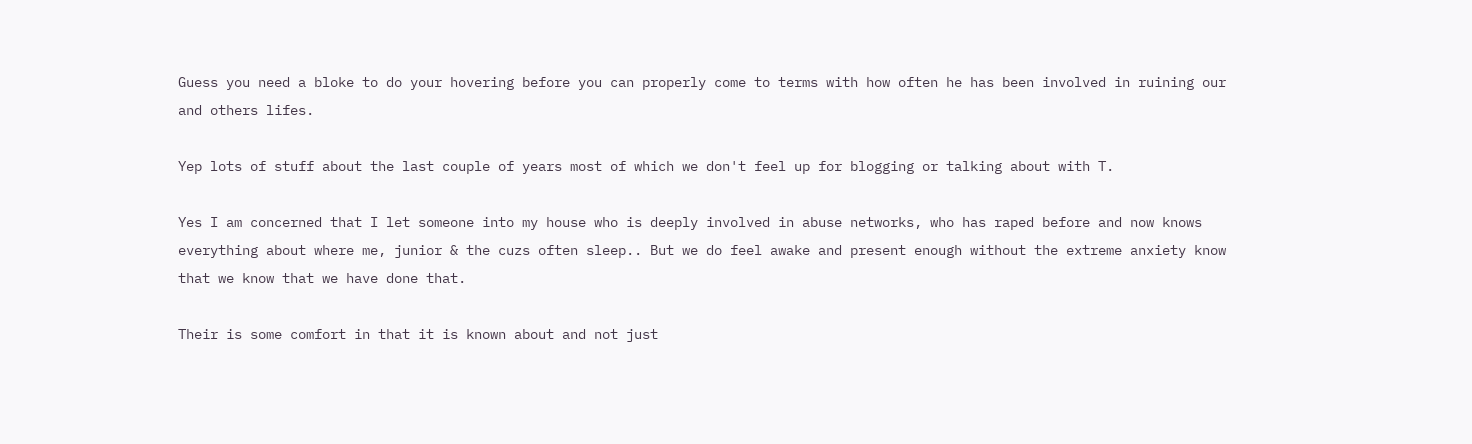Guess you need a bloke to do your hovering before you can properly come to terms with how often he has been involved in ruining our and others lifes.

Yep lots of stuff about the last couple of years most of which we don't feel up for blogging or talking about with T.

Yes I am concerned that I let someone into my house who is deeply involved in abuse networks, who has raped before and now knows everything about where me, junior & the cuzs often sleep.. But we do feel awake and present enough without the extreme anxiety know that we know that we have done that.

Their is some comfort in that it is known about and not just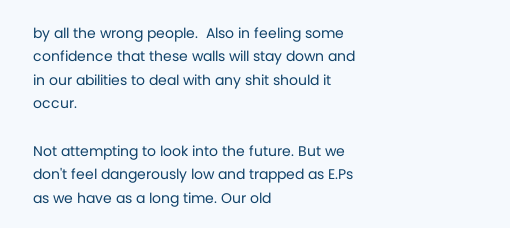by all the wrong people.  Also in feeling some confidence that these walls will stay down and in our abilities to deal with any shit should it occur.

Not attempting to look into the future. But we don't feel dangerously low and trapped as E.Ps as we have as a long time. Our old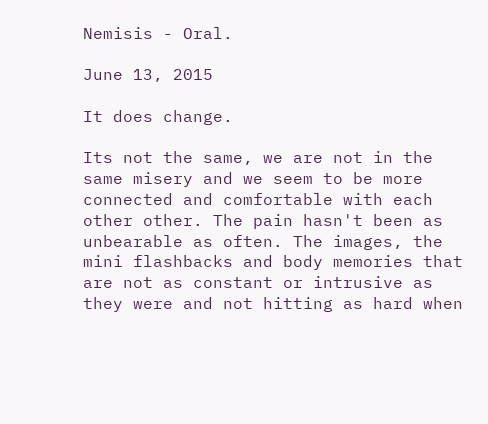Nemisis - Oral.

June 13, 2015

It does change.

Its not the same, we are not in the same misery and we seem to be more connected and comfortable with each other other. The pain hasn't been as unbearable as often. The images, the mini flashbacks and body memories that are not as constant or intrusive as they were and not hitting as hard when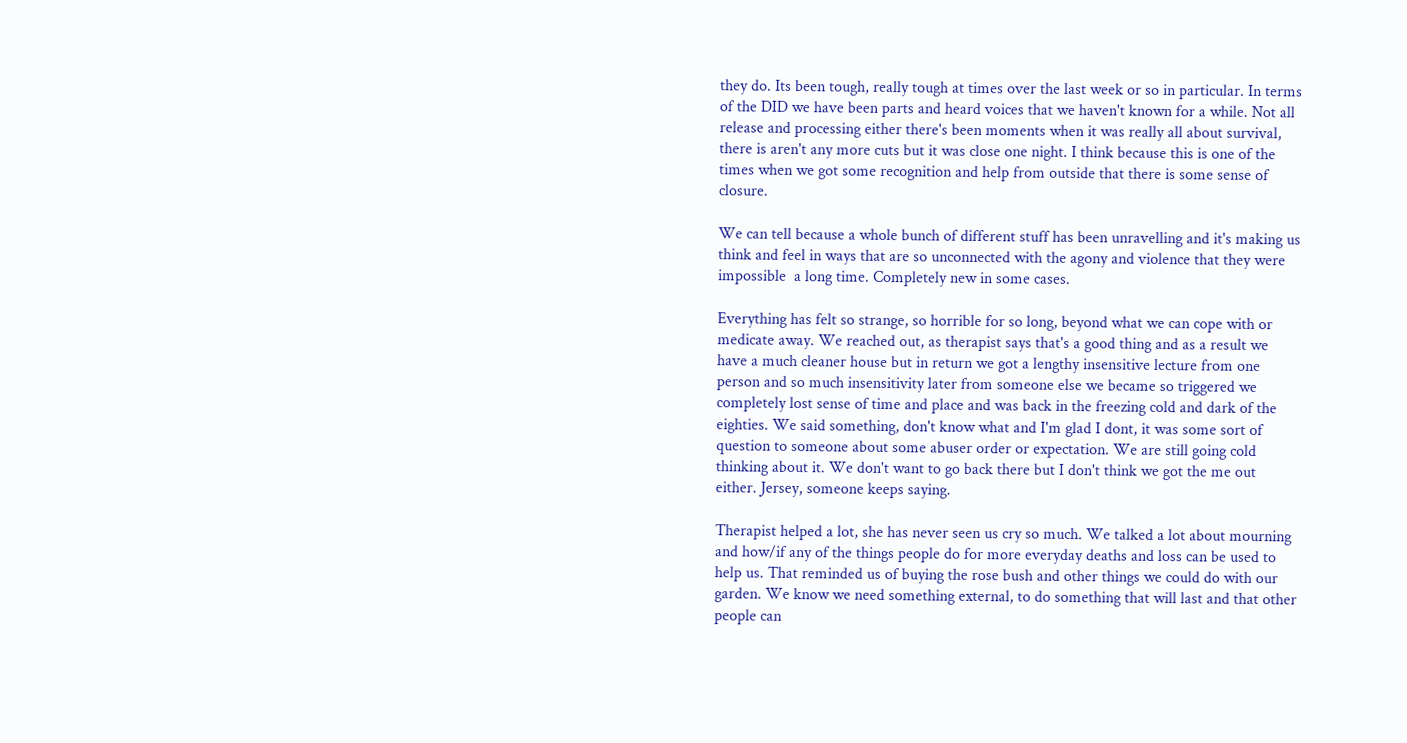they do. Its been tough, really tough at times over the last week or so in particular. In terms of the DID we have been parts and heard voices that we haven't known for a while. Not all release and processing either there's been moments when it was really all about survival, there is aren't any more cuts but it was close one night. I think because this is one of the times when we got some recognition and help from outside that there is some sense of closure.

We can tell because a whole bunch of different stuff has been unravelling and it's making us think and feel in ways that are so unconnected with the agony and violence that they were impossible  a long time. Completely new in some cases.

Everything has felt so strange, so horrible for so long, beyond what we can cope with or medicate away. We reached out, as therapist says that's a good thing and as a result we have a much cleaner house but in return we got a lengthy insensitive lecture from one person and so much insensitivity later from someone else we became so triggered we completely lost sense of time and place and was back in the freezing cold and dark of the eighties. We said something, don't know what and I'm glad I dont, it was some sort of question to someone about some abuser order or expectation. We are still going cold thinking about it. We don't want to go back there but I don't think we got the me out either. Jersey, someone keeps saying.

Therapist helped a lot, she has never seen us cry so much. We talked a lot about mourning and how/if any of the things people do for more everyday deaths and loss can be used to help us. That reminded us of buying the rose bush and other things we could do with our garden. We know we need something external, to do something that will last and that other people can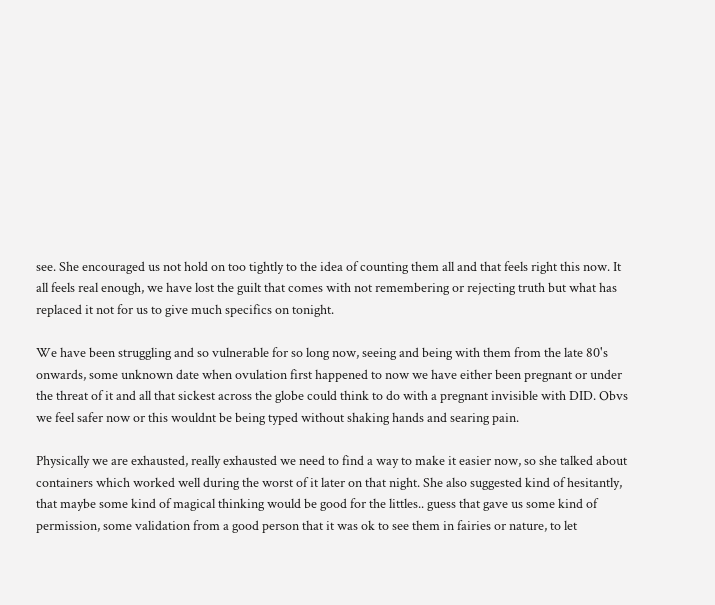see. She encouraged us not hold on too tightly to the idea of counting them all and that feels right this now. It all feels real enough, we have lost the guilt that comes with not remembering or rejecting truth but what has replaced it not for us to give much specifics on tonight.

We have been struggling and so vulnerable for so long now, seeing and being with them from the late 80's onwards, some unknown date when ovulation first happened to now we have either been pregnant or under the threat of it and all that sickest across the globe could think to do with a pregnant invisible with DID. Obvs we feel safer now or this wouldnt be being typed without shaking hands and searing pain.

Physically we are exhausted, really exhausted we need to find a way to make it easier now, so she talked about containers which worked well during the worst of it later on that night. She also suggested kind of hesitantly, that maybe some kind of magical thinking would be good for the littles.. guess that gave us some kind of permission, some validation from a good person that it was ok to see them in fairies or nature, to let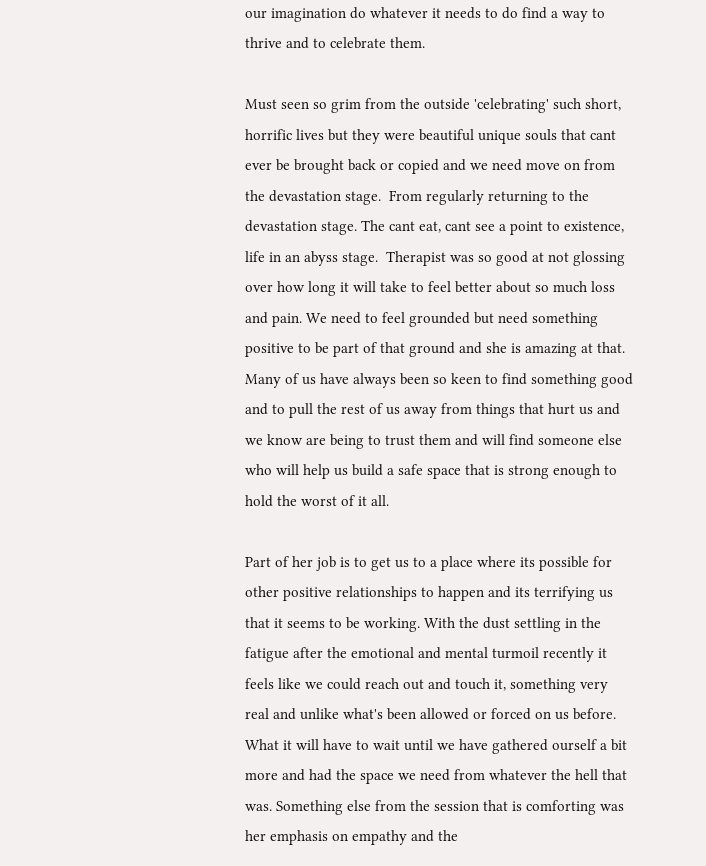our imagination do whatever it needs to do find a way to thrive and to celebrate them.

Must seen so grim from the outside 'celebrating' such short, horrific lives but they were beautiful unique souls that cant ever be brought back or copied and we need move on from the devastation stage.  From regularly returning to the devastation stage. The cant eat, cant see a point to existence, life in an abyss stage.  Therapist was so good at not glossing over how long it will take to feel better about so much loss and pain. We need to feel grounded but need something positive to be part of that ground and she is amazing at that. Many of us have always been so keen to find something good and to pull the rest of us away from things that hurt us and we know are being to trust them and will find someone else who will help us build a safe space that is strong enough to hold the worst of it all.

Part of her job is to get us to a place where its possible for other positive relationships to happen and its terrifying us that it seems to be working. With the dust settling in the fatigue after the emotional and mental turmoil recently it feels like we could reach out and touch it, something very real and unlike what's been allowed or forced on us before. What it will have to wait until we have gathered ourself a bit more and had the space we need from whatever the hell that was. Something else from the session that is comforting was her emphasis on empathy and the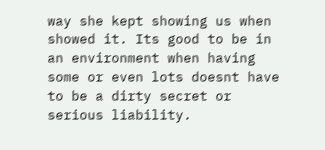way she kept showing us when showed it. Its good to be in an environment when having some or even lots doesnt have to be a dirty secret or serious liability.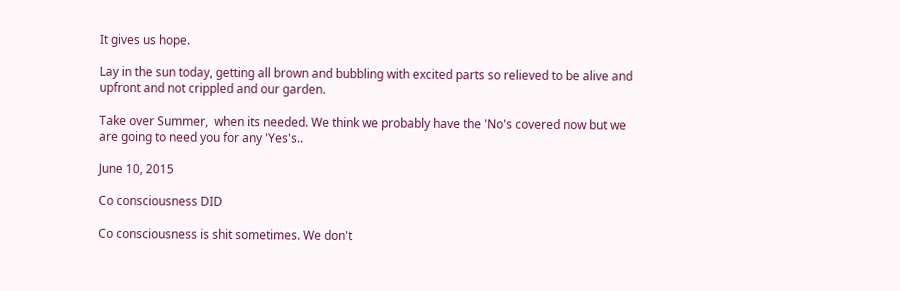It gives us hope.

Lay in the sun today, getting all brown and bubbling with excited parts so relieved to be alive and upfront and not crippled and our garden.

Take over Summer,  when its needed. We think we probably have the 'No's covered now but we are going to need you for any 'Yes's..

June 10, 2015

Co consciousness DID

Co consciousness is shit sometimes. We don't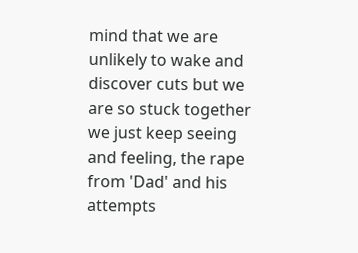mind that we are unlikely to wake and discover cuts but we are so stuck together we just keep seeing and feeling, the rape from 'Dad' and his attempts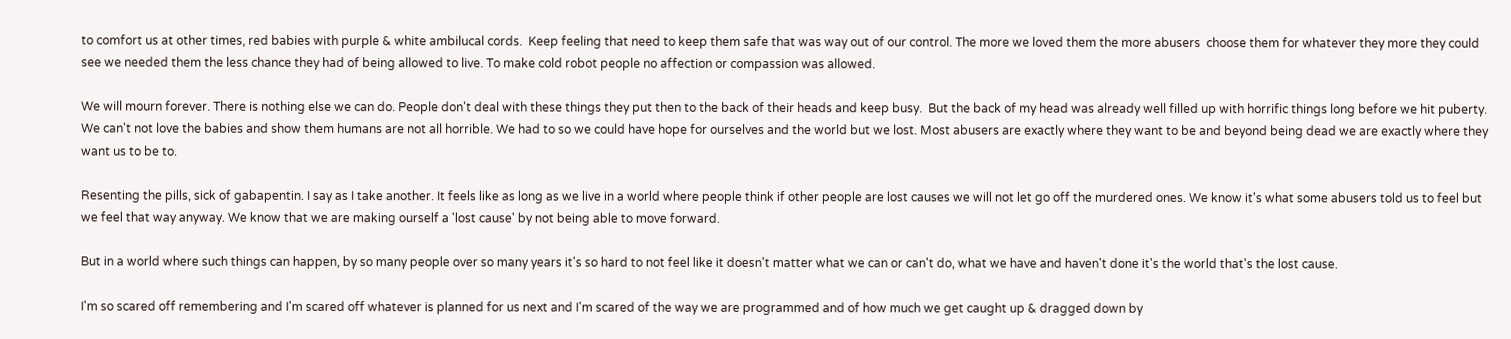to comfort us at other times, red babies with purple & white ambilucal cords.  Keep feeling that need to keep them safe that was way out of our control. The more we loved them the more abusers  choose them for whatever they more they could see we needed them the less chance they had of being allowed to live. To make cold robot people no affection or compassion was allowed.

We will mourn forever. There is nothing else we can do. People don't deal with these things they put then to the back of their heads and keep busy.  But the back of my head was already well filled up with horrific things long before we hit puberty. We can't not love the babies and show them humans are not all horrible. We had to so we could have hope for ourselves and the world but we lost. Most abusers are exactly where they want to be and beyond being dead we are exactly where they want us to be to.

Resenting the pills, sick of gabapentin. I say as I take another. It feels like as long as we live in a world where people think if other people are lost causes we will not let go off the murdered ones. We know it's what some abusers told us to feel but we feel that way anyway. We know that we are making ourself a 'lost cause' by not being able to move forward.

But in a world where such things can happen, by so many people over so many years it's so hard to not feel like it doesn't matter what we can or can't do, what we have and haven't done it's the world that's the lost cause.

I'm so scared off remembering and I'm scared off whatever is planned for us next and I'm scared of the way we are programmed and of how much we get caught up & dragged down by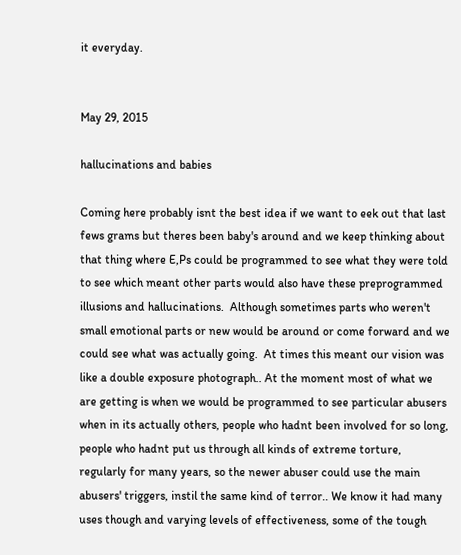it everyday.


May 29, 2015

hallucinations and babies

Coming here probably isnt the best idea if we want to eek out that last fews grams but theres been baby's around and we keep thinking about that thing where E,Ps could be programmed to see what they were told to see which meant other parts would also have these preprogrammed illusions and hallucinations.  Although sometimes parts who weren't small emotional parts or new would be around or come forward and we could see what was actually going.  At times this meant our vision was like a double exposure photograph.. At the moment most of what we are getting is when we would be programmed to see particular abusers when in its actually others, people who hadnt been involved for so long, people who hadnt put us through all kinds of extreme torture, regularly for many years, so the newer abuser could use the main abusers' triggers, instil the same kind of terror.. We know it had many uses though and varying levels of effectiveness, some of the tough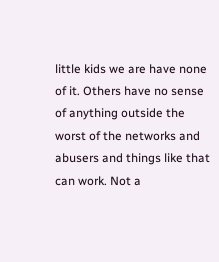little kids we are have none of it. Others have no sense of anything outside the worst of the networks and abusers and things like that can work. Not a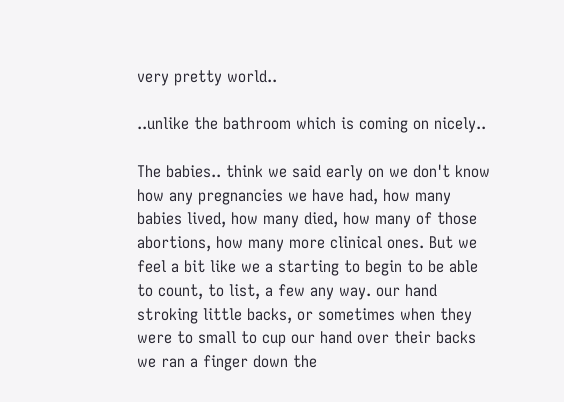very pretty world..

..unlike the bathroom which is coming on nicely..

The babies.. think we said early on we don't know how any pregnancies we have had, how many babies lived, how many died, how many of those abortions, how many more clinical ones. But we feel a bit like we a starting to begin to be able to count, to list, a few any way. our hand stroking little backs, or sometimes when they were to small to cup our hand over their backs we ran a finger down the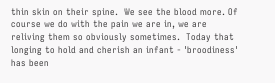thin skin on their spine.  We see the blood more. Of course we do with the pain we are in, we are reliving them so obviously sometimes.  Today that longing to hold and cherish an infant - 'broodiness' has been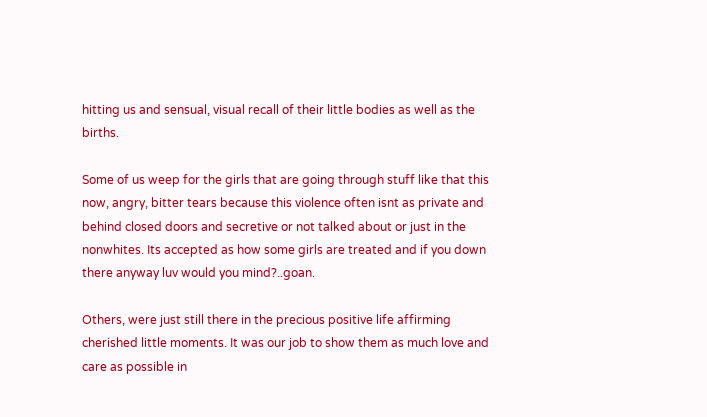hitting us and sensual, visual recall of their little bodies as well as the births.

Some of us weep for the girls that are going through stuff like that this now, angry, bitter tears because this violence often isnt as private and behind closed doors and secretive or not talked about or just in the nonwhites. Its accepted as how some girls are treated and if you down there anyway luv would you mind?..goan.

Others, were just still there in the precious positive life affirming cherished little moments. It was our job to show them as much love and care as possible in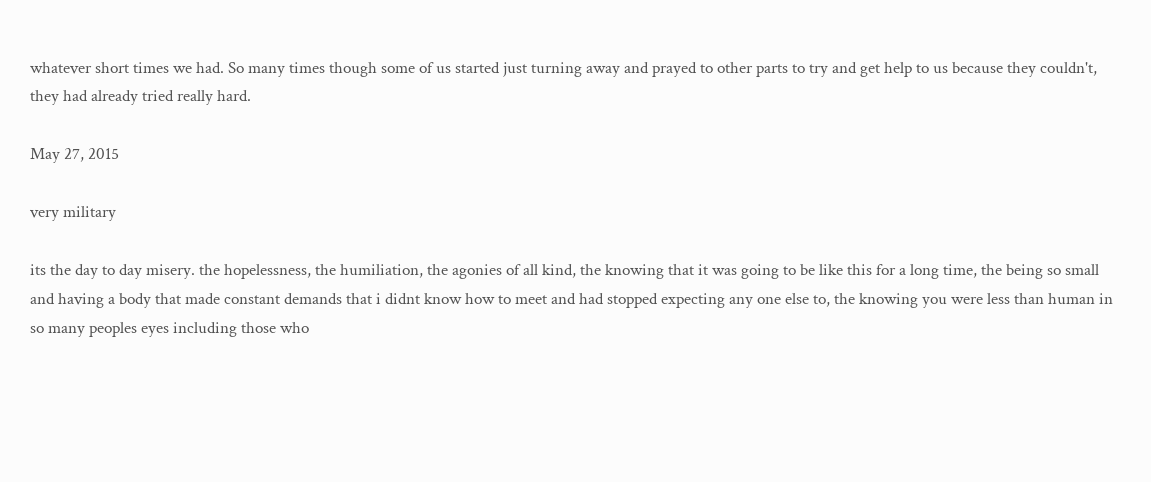whatever short times we had. So many times though some of us started just turning away and prayed to other parts to try and get help to us because they couldn't, they had already tried really hard.

May 27, 2015

very military

its the day to day misery. the hopelessness, the humiliation, the agonies of all kind, the knowing that it was going to be like this for a long time, the being so small and having a body that made constant demands that i didnt know how to meet and had stopped expecting any one else to, the knowing you were less than human in so many peoples eyes including those who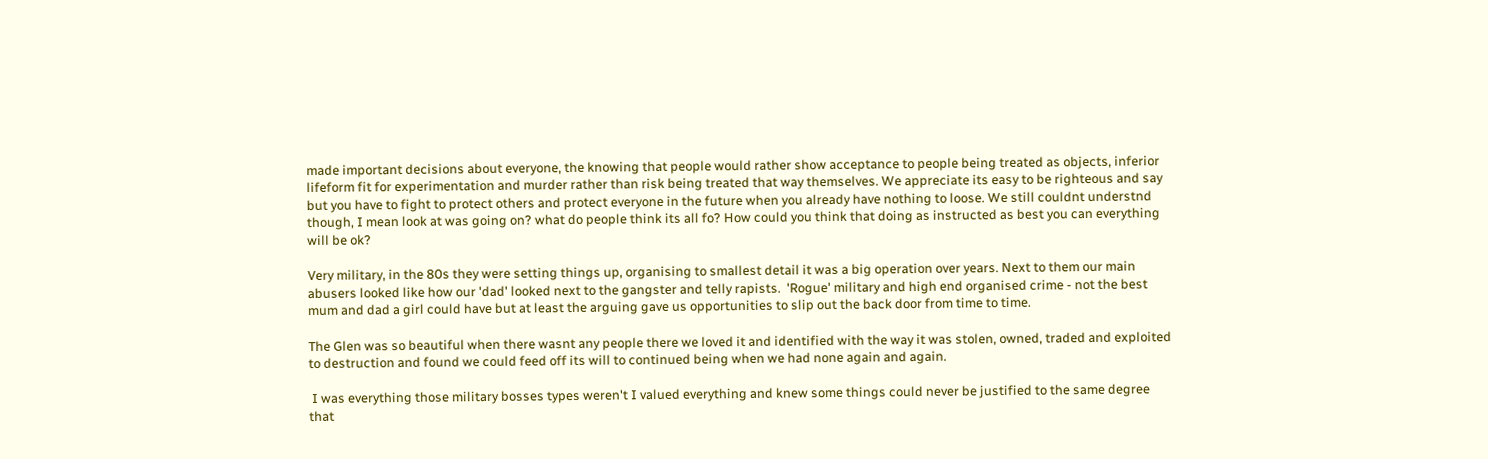made important decisions about everyone, the knowing that people would rather show acceptance to people being treated as objects, inferior lifeform fit for experimentation and murder rather than risk being treated that way themselves. We appreciate its easy to be righteous and say but you have to fight to protect others and protect everyone in the future when you already have nothing to loose. We still couldnt understnd though, I mean look at was going on? what do people think its all fo? How could you think that doing as instructed as best you can everything will be ok?

Very military, in the 80s they were setting things up, organising to smallest detail it was a big operation over years. Next to them our main abusers looked like how our 'dad' looked next to the gangster and telly rapists.  'Rogue' military and high end organised crime - not the best mum and dad a girl could have but at least the arguing gave us opportunities to slip out the back door from time to time.

The Glen was so beautiful when there wasnt any people there we loved it and identified with the way it was stolen, owned, traded and exploited to destruction and found we could feed off its will to continued being when we had none again and again.

 I was everything those military bosses types weren't I valued everything and knew some things could never be justified to the same degree that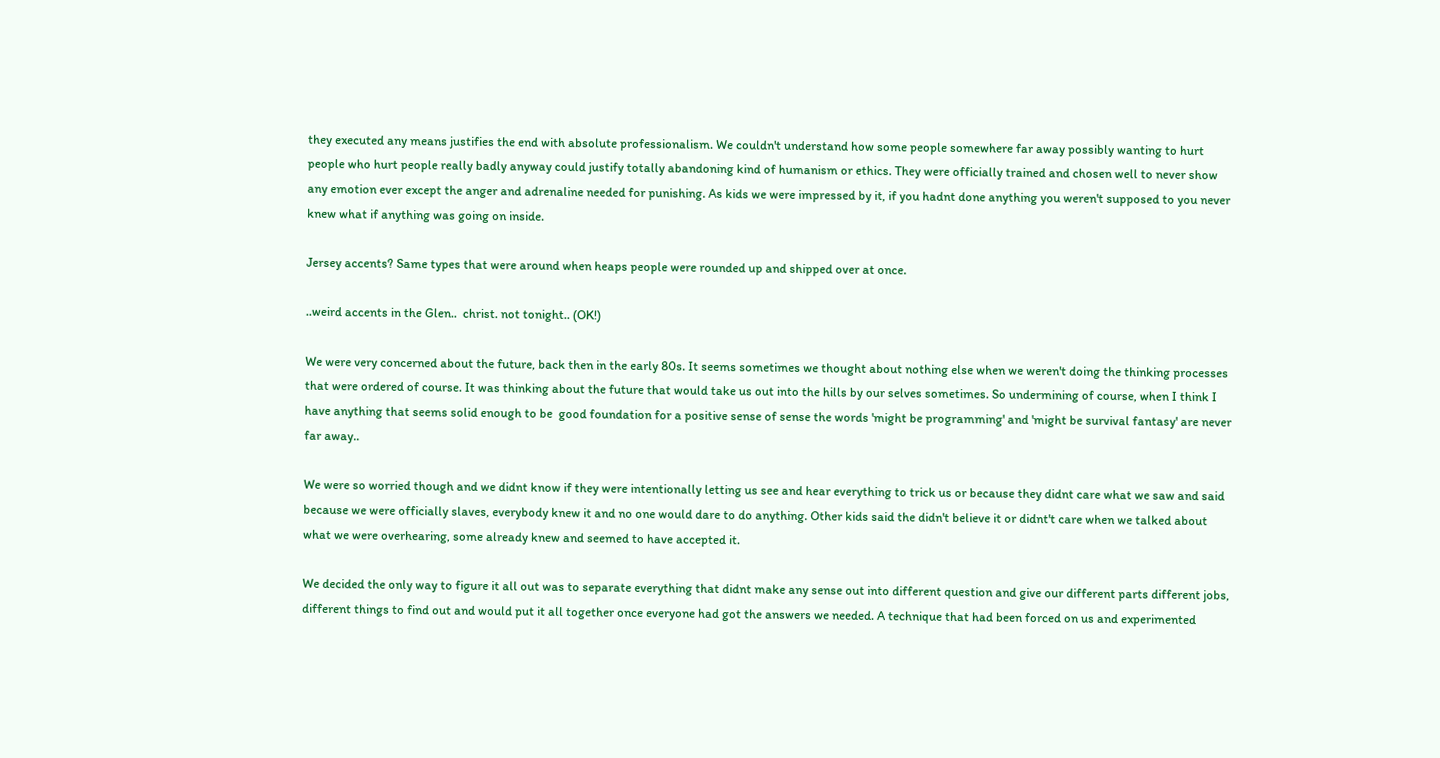they executed any means justifies the end with absolute professionalism. We couldn't understand how some people somewhere far away possibly wanting to hurt people who hurt people really badly anyway could justify totally abandoning kind of humanism or ethics. They were officially trained and chosen well to never show any emotion ever except the anger and adrenaline needed for punishing. As kids we were impressed by it, if you hadnt done anything you weren't supposed to you never knew what if anything was going on inside.

Jersey accents? Same types that were around when heaps people were rounded up and shipped over at once.

..weird accents in the Glen..  christ. not tonight.. (OK!)

We were very concerned about the future, back then in the early 80s. It seems sometimes we thought about nothing else when we weren't doing the thinking processes that were ordered of course. It was thinking about the future that would take us out into the hills by our selves sometimes. So undermining of course, when I think I have anything that seems solid enough to be  good foundation for a positive sense of sense the words 'might be programming' and 'might be survival fantasy' are never far away..

We were so worried though and we didnt know if they were intentionally letting us see and hear everything to trick us or because they didnt care what we saw and said because we were officially slaves, everybody knew it and no one would dare to do anything. Other kids said the didn't believe it or didnt't care when we talked about what we were overhearing, some already knew and seemed to have accepted it.

We decided the only way to figure it all out was to separate everything that didnt make any sense out into different question and give our different parts different jobs, different things to find out and would put it all together once everyone had got the answers we needed. A technique that had been forced on us and experimented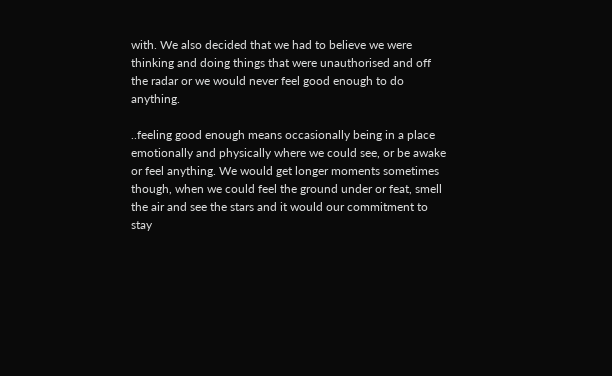with. We also decided that we had to believe we were thinking and doing things that were unauthorised and off the radar or we would never feel good enough to do anything.

..feeling good enough means occasionally being in a place emotionally and physically where we could see, or be awake or feel anything. We would get longer moments sometimes though, when we could feel the ground under or feat, smell the air and see the stars and it would our commitment to stay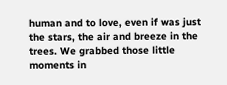human and to love, even if was just the stars, the air and breeze in the trees. We grabbed those little moments in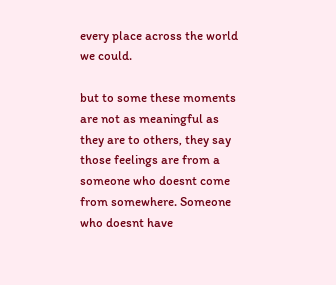every place across the world we could.

but to some these moments are not as meaningful as they are to others, they say those feelings are from a someone who doesnt come from somewhere. Someone who doesnt have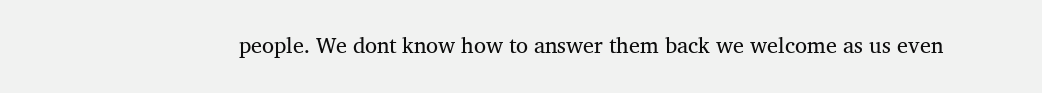people. We dont know how to answer them back we welcome as us even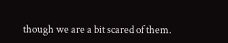though we are a bit scared of them.